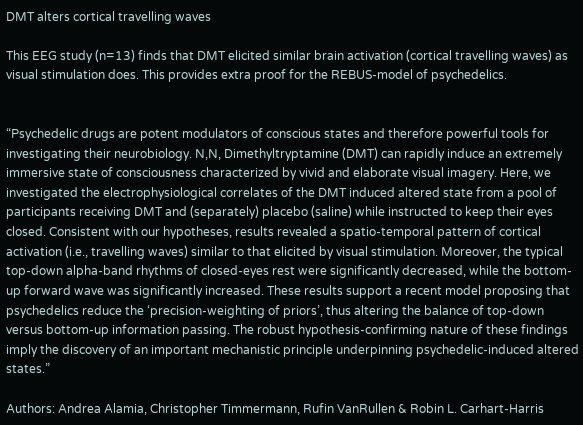DMT alters cortical travelling waves

This EEG study (n=13) finds that DMT elicited similar brain activation (cortical travelling waves) as visual stimulation does. This provides extra proof for the REBUS-model of psychedelics.


“Psychedelic drugs are potent modulators of conscious states and therefore powerful tools for investigating their neurobiology. N,N, Dimethyltryptamine (DMT) can rapidly induce an extremely immersive state of consciousness characterized by vivid and elaborate visual imagery. Here, we investigated the electrophysiological correlates of the DMT induced altered state from a pool of participants receiving DMT and (separately) placebo (saline) while instructed to keep their eyes closed. Consistent with our hypotheses, results revealed a spatio-temporal pattern of cortical activation (i.e., travelling waves) similar to that elicited by visual stimulation. Moreover, the typical top-down alpha-band rhythms of closed-eyes rest were significantly decreased, while the bottom-up forward wave was significantly increased. These results support a recent model proposing that psychedelics reduce the ‘precision-weighting of priors’, thus altering the balance of top-down versus bottom-up information passing. The robust hypothesis-confirming nature of these findings imply the discovery of an important mechanistic principle underpinning psychedelic-induced altered states.”

Authors: Andrea Alamia, Christopher Timmermann, Rufin VanRullen & Robin L. Carhart-Harris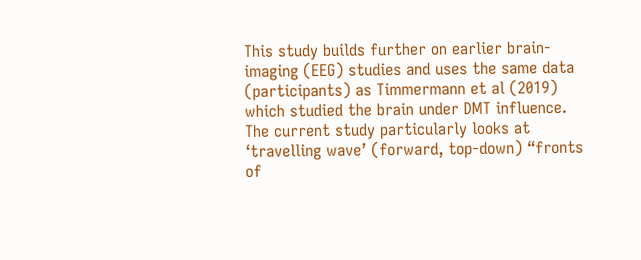This study builds further on earlier brain-imaging (EEG) studies and uses the same data (participants) as Timmermann et al (2019) which studied the brain under DMT influence. The current study particularly looks at ‘travelling wave’ (forward, top-down) “fronts of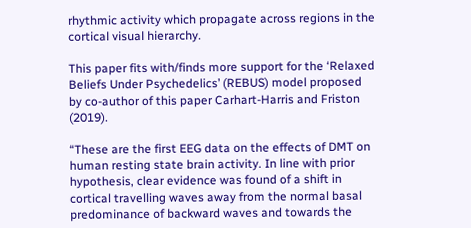rhythmic activity which propagate across regions in the cortical visual hierarchy.

This paper fits with/finds more support for the ‘Relaxed Beliefs Under Psychedelics’ (REBUS) model proposed by co-author of this paper Carhart-Harris and Friston (2019).

“These are the first EEG data on the effects of DMT on human resting state brain activity. In line with prior hypothesis, clear evidence was found of a shift in cortical travelling waves away from the normal basal predominance of backward waves and towards the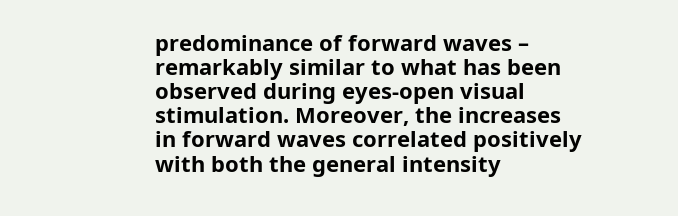predominance of forward waves – remarkably similar to what has been observed during eyes-open visual stimulation. Moreover, the increases in forward waves correlated positively with both the general intensity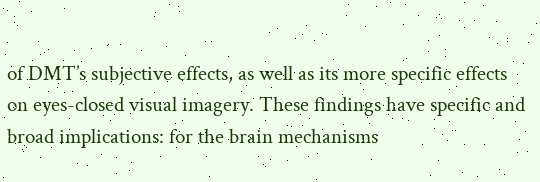of DMT’s subjective effects, as well as its more specific effects on eyes-closed visual imagery. These findings have specific and broad implications: for the brain mechanisms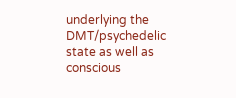underlying the DMT/psychedelic state as well as conscious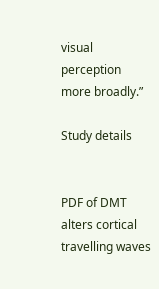visual perception more broadly.”

Study details


PDF of DMT alters cortical travelling waves